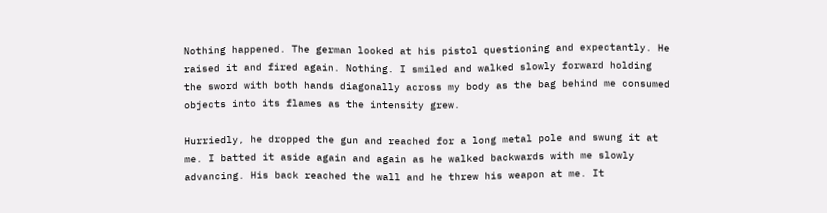Nothing happened. The german looked at his pistol questioning and expectantly. He raised it and fired again. Nothing. I smiled and walked slowly forward holding the sword with both hands diagonally across my body as the bag behind me consumed objects into its flames as the intensity grew.

Hurriedly, he dropped the gun and reached for a long metal pole and swung it at me. I batted it aside again and again as he walked backwards with me slowly advancing. His back reached the wall and he threw his weapon at me. It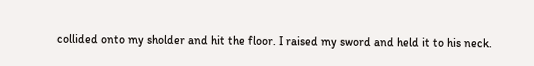collided onto my sholder and hit the floor. I raised my sword and held it to his neck.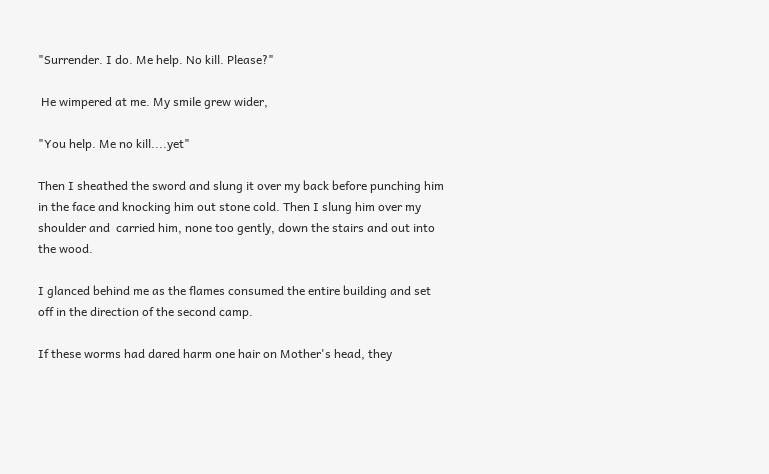"Surrender. I do. Me help. No kill. Please?"

 He wimpered at me. My smile grew wider,

"You help. Me no kill....yet"

Then I sheathed the sword and slung it over my back before punching him in the face and knocking him out stone cold. Then I slung him over my shoulder and  carried him, none too gently, down the stairs and out into the wood.

I glanced behind me as the flames consumed the entire building and set off in the direction of the second camp.

If these worms had dared harm one hair on Mother's head, they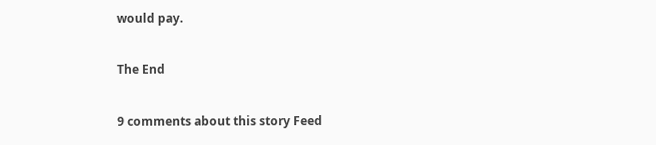would pay.

The End

9 comments about this story Feed